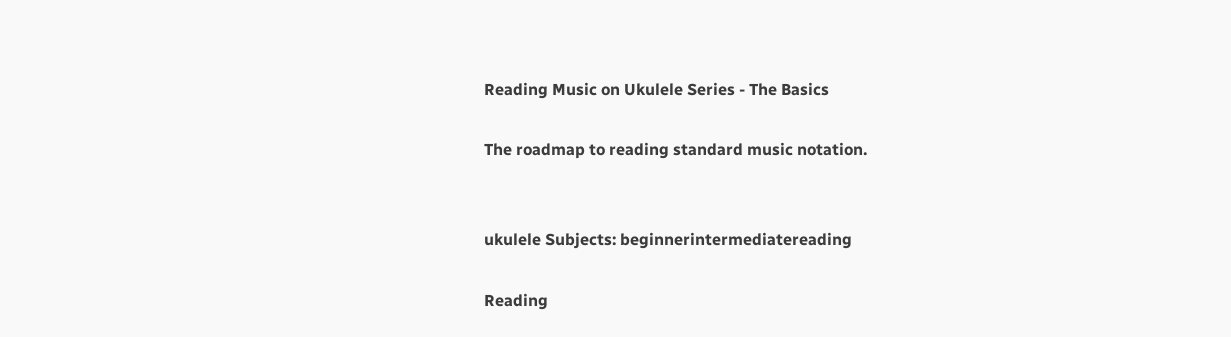Reading Music on Ukulele Series - The Basics

The roadmap to reading standard music notation.


ukulele Subjects: beginnerintermediatereading

Reading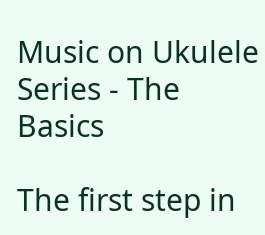Music on Ukulele Series - The Basics

The first step in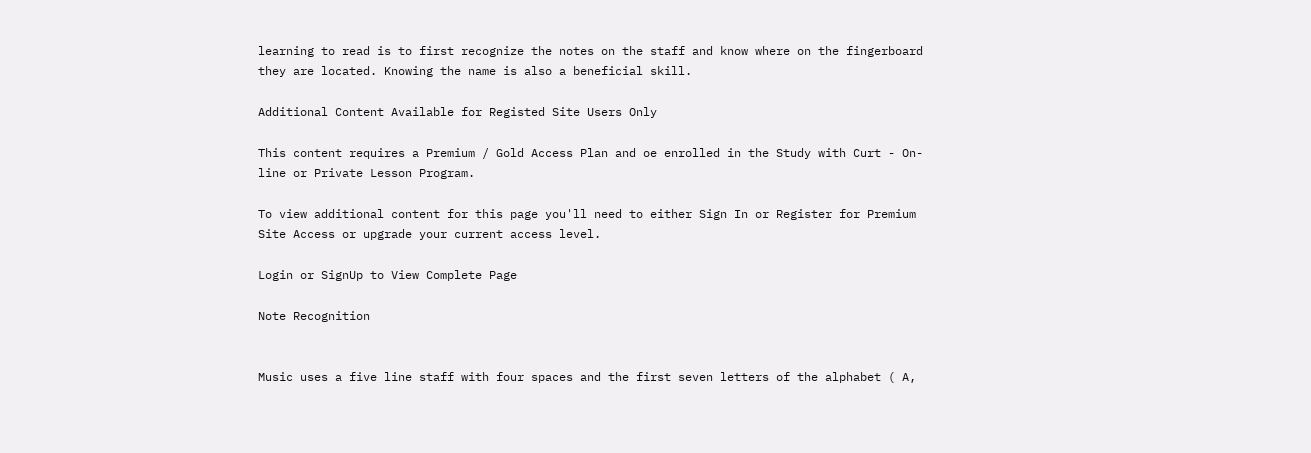learning to read is to first recognize the notes on the staff and know where on the fingerboard they are located. Knowing the name is also a beneficial skill.

Additional Content Available for Registed Site Users Only

This content requires a Premium / Gold Access Plan and oe enrolled in the Study with Curt - On-line or Private Lesson Program.

To view additional content for this page you'll need to either Sign In or Register for Premium Site Access or upgrade your current access level.

Login or SignUp to View Complete Page

Note Recognition


Music uses a five line staff with four spaces and the first seven letters of the alphabet ( A,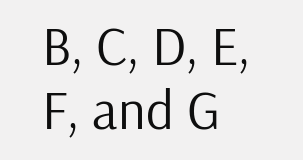B, C, D, E, F, and G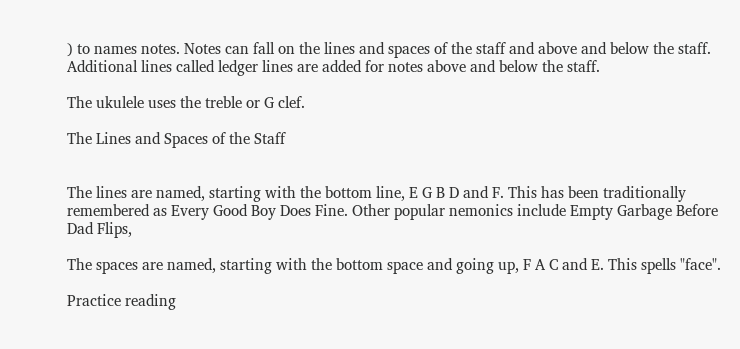) to names notes. Notes can fall on the lines and spaces of the staff and above and below the staff. Additional lines called ledger lines are added for notes above and below the staff.

The ukulele uses the treble or G clef.

The Lines and Spaces of the Staff


The lines are named, starting with the bottom line, E G B D and F. This has been traditionally remembered as Every Good Boy Does Fine. Other popular nemonics include Empty Garbage Before Dad Flips,

The spaces are named, starting with the bottom space and going up, F A C and E. This spells "face".

Practice reading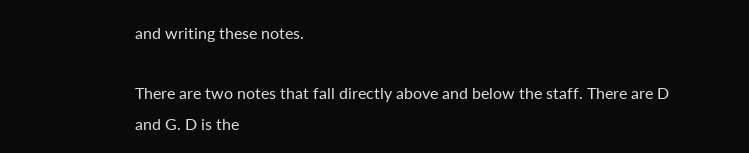and writing these notes.

There are two notes that fall directly above and below the staff. There are D and G. D is the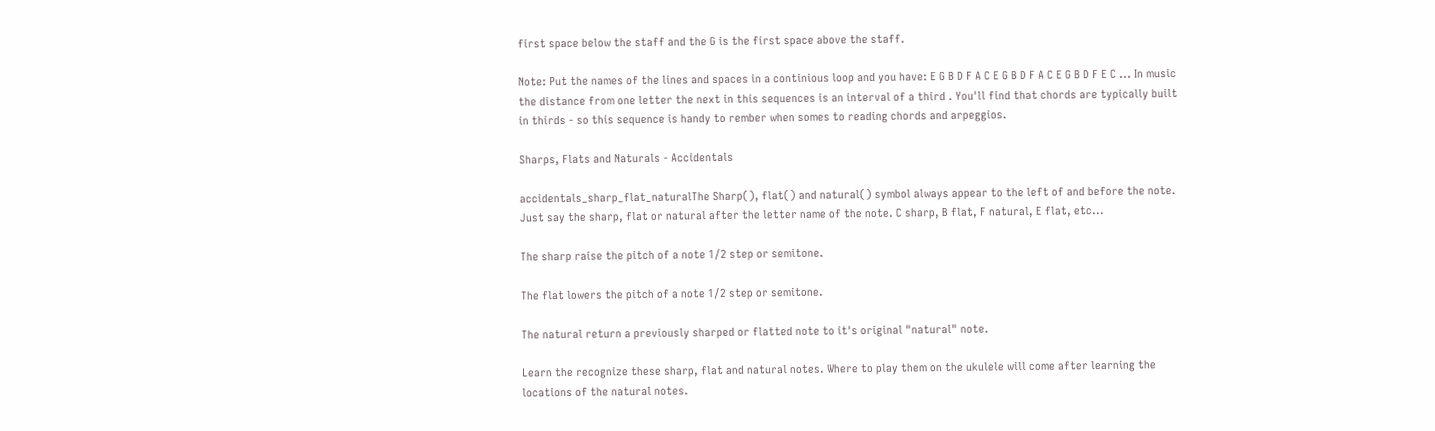first space below the staff and the G is the first space above the staff.

Note: Put the names of the lines and spaces in a continious loop and you have: E G B D F A C E G B D F A C E G B D F E C ... In music the distance from one letter the next in this sequences is an interval of a third . You'll find that chords are typically built in thirds - so this sequence is handy to rember when somes to reading chords and arpeggios.

Sharps, Flats and Naturals - Accidentals

accidentals_sharp_flat_naturalThe Sharp(), flat() and natural() symbol always appear to the left of and before the note. Just say the sharp, flat or natural after the letter name of the note. C sharp, B flat, F natural, E flat, etc...

The sharp raise the pitch of a note 1/2 step or semitone.

The flat lowers the pitch of a note 1/2 step or semitone.

The natural return a previously sharped or flatted note to it's original "natural" note.

Learn the recognize these sharp, flat and natural notes. Where to play them on the ukulele will come after learning the locations of the natural notes.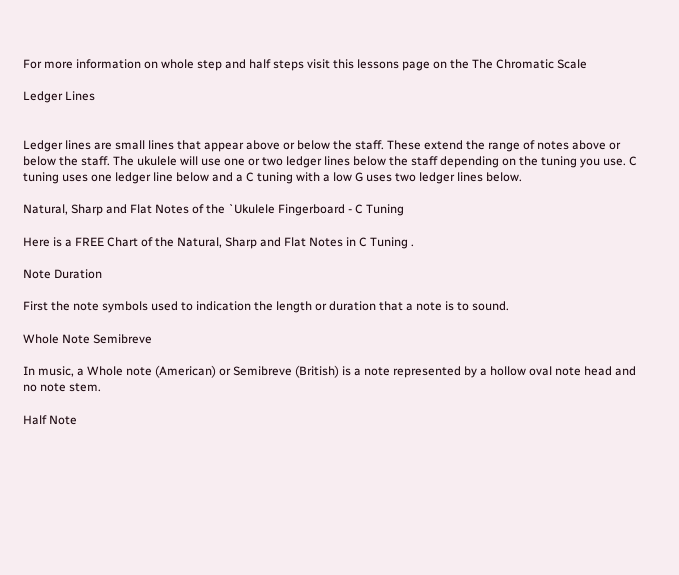For more information on whole step and half steps visit this lessons page on the The Chromatic Scale

Ledger Lines


Ledger lines are small lines that appear above or below the staff. These extend the range of notes above or below the staff. The ukulele will use one or two ledger lines below the staff depending on the tuning you use. C tuning uses one ledger line below and a C tuning with a low G uses two ledger lines below.

Natural, Sharp and Flat Notes of the `Ukulele Fingerboard - C Tuning

Here is a FREE Chart of the Natural, Sharp and Flat Notes in C Tuning .

Note Duration

First the note symbols used to indication the length or duration that a note is to sound.

Whole Note Semibreve

In music, a Whole note (American) or Semibreve (British) is a note represented by a hollow oval note head and no note stem.

Half Note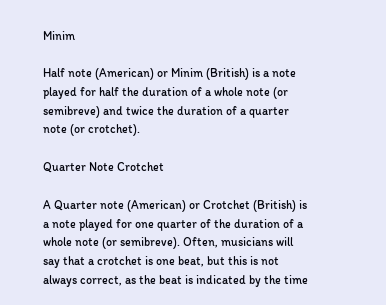Minim

Half note (American) or Minim (British) is a note played for half the duration of a whole note (or semibreve) and twice the duration of a quarter note (or crotchet).

Quarter Note Crotchet

A Quarter note (American) or Crotchet (British) is a note played for one quarter of the duration of a whole note (or semibreve). Often, musicians will say that a crotchet is one beat, but this is not always correct, as the beat is indicated by the time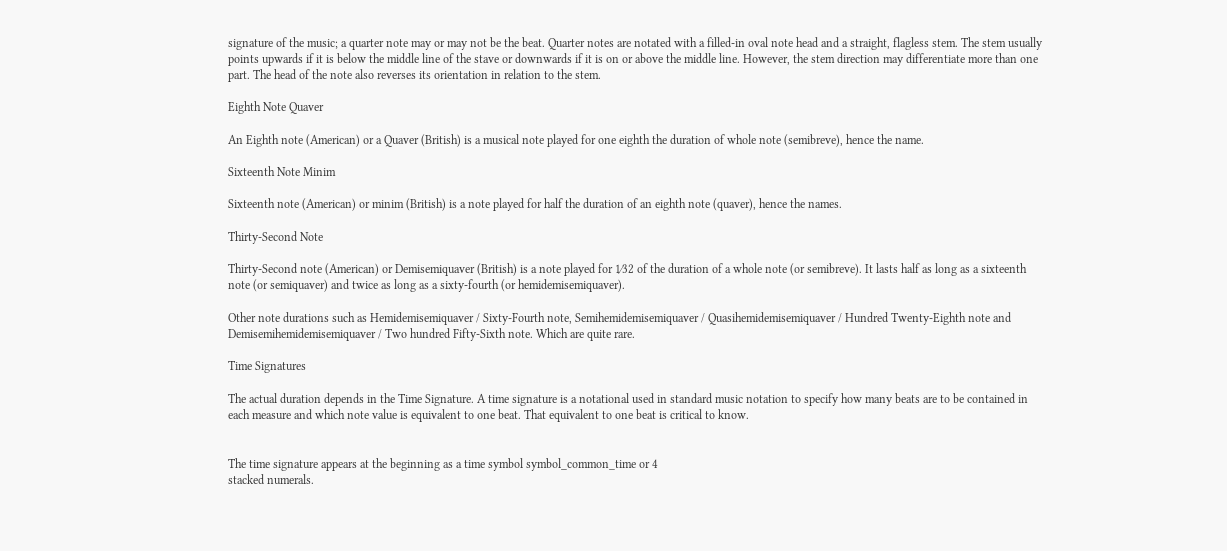signature of the music; a quarter note may or may not be the beat. Quarter notes are notated with a filled-in oval note head and a straight, flagless stem. The stem usually points upwards if it is below the middle line of the stave or downwards if it is on or above the middle line. However, the stem direction may differentiate more than one part. The head of the note also reverses its orientation in relation to the stem.

Eighth Note Quaver

An Eighth note (American) or a Quaver (British) is a musical note played for one eighth the duration of whole note (semibreve), hence the name.

Sixteenth Note Minim

Sixteenth note (American) or minim (British) is a note played for half the duration of an eighth note (quaver), hence the names.

Thirty-Second Note

Thirty-Second note (American) or Demisemiquaver (British) is a note played for 1⁄32 of the duration of a whole note (or semibreve). It lasts half as long as a sixteenth note (or semiquaver) and twice as long as a sixty-fourth (or hemidemisemiquaver).

Other note durations such as Hemidemisemiquaver / Sixty-Fourth note, Semihemidemisemiquaver / Quasihemidemisemiquaver / Hundred Twenty-Eighth note and Demisemihemidemisemiquaver / Two hundred Fifty-Sixth note. Which are quite rare.

Time Signatures

The actual duration depends in the Time Signature. A time signature is a notational used in standard music notation to specify how many beats are to be contained in each measure and which note value is equivalent to one beat. That equivalent to one beat is critical to know.


The time signature appears at the beginning as a time symbol symbol_common_time or 4
stacked numerals.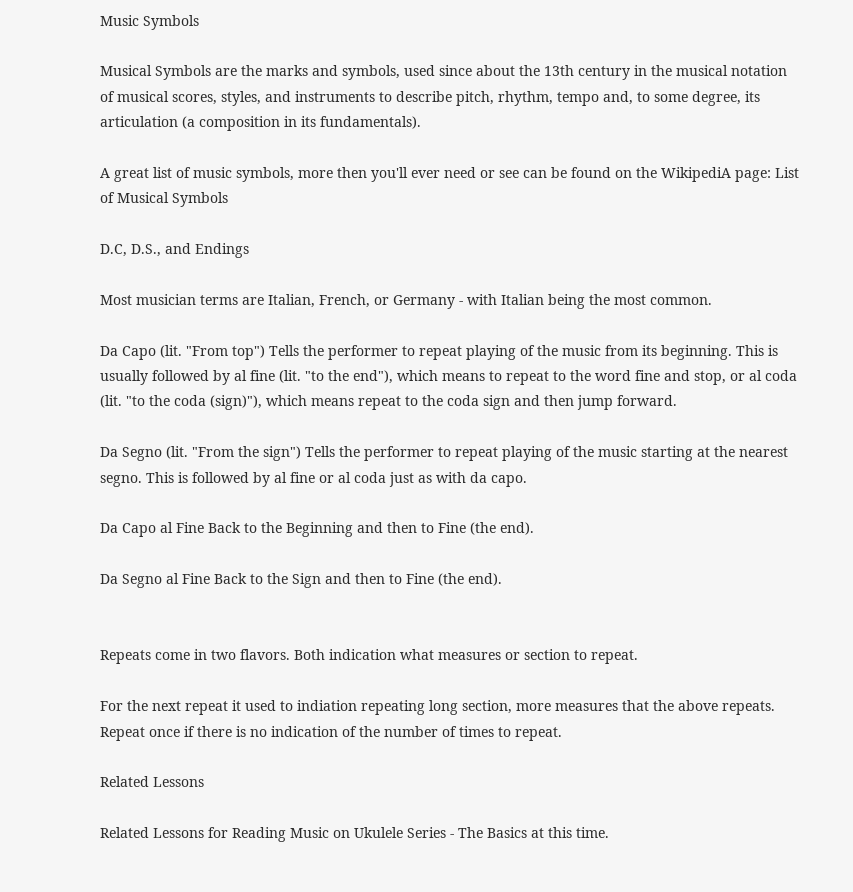Music Symbols

Musical Symbols are the marks and symbols, used since about the 13th century in the musical notation of musical scores, styles, and instruments to describe pitch, rhythm, tempo and, to some degree, its articulation (a composition in its fundamentals).

A great list of music symbols, more then you'll ever need or see can be found on the WikipediA page: List of Musical Symbols

D.C, D.S., and Endings

Most musician terms are Italian, French, or Germany - with Italian being the most common.

Da Capo (lit. "From top") Tells the performer to repeat playing of the music from its beginning. This is usually followed by al fine (lit. "to the end"), which means to repeat to the word fine and stop, or al coda (lit. "to the coda (sign)"), which means repeat to the coda sign and then jump forward.

Da Segno (lit. "From the sign") Tells the performer to repeat playing of the music starting at the nearest segno. This is followed by al fine or al coda just as with da capo.

Da Capo al Fine Back to the Beginning and then to Fine (the end).

Da Segno al Fine Back to the Sign and then to Fine (the end).


Repeats come in two flavors. Both indication what measures or section to repeat.

For the next repeat it used to indiation repeating long section, more measures that the above repeats. Repeat once if there is no indication of the number of times to repeat.

Related Lessons

Related Lessons for Reading Music on Ukulele Series - The Basics at this time.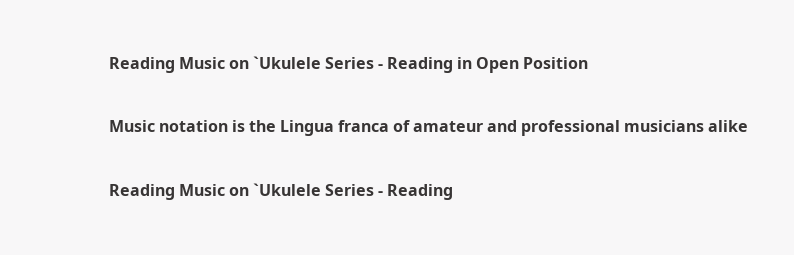Reading Music on `Ukulele Series - Reading in Open Position

Music notation is the Lingua franca of amateur and professional musicians alike

Reading Music on `Ukulele Series - Reading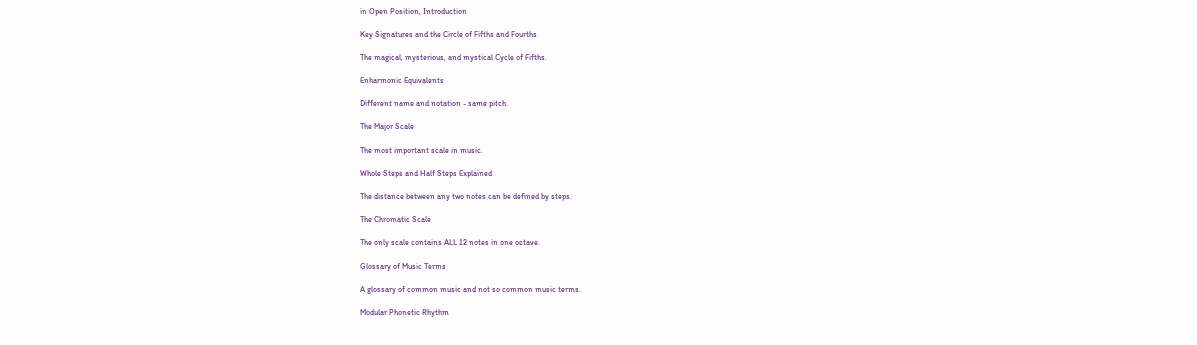in Open Position, Introduction

Key Signatures and the Circle of Fifths and Fourths

The magical, mysterious, and mystical Cycle of Fifths.

Enharmonic Equivalents

Different name and notation - same pitch.

The Major Scale

The most important scale in music.

Whole Steps and Half Steps Explained

The distance between any two notes can be defined by steps.

The Chromatic Scale

The only scale contains ALL 12 notes in one octave.

Glossary of Music Terms

A glossary of common music and not so common music terms.

Modular Phonetic Rhythm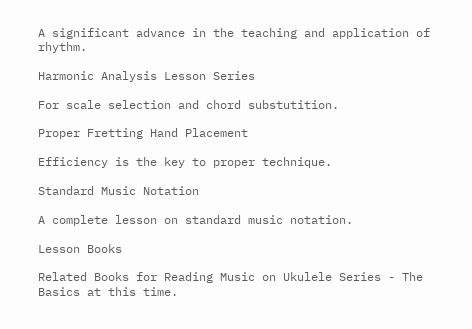A significant advance in the teaching and application of rhythm.

Harmonic Analysis Lesson Series

For scale selection and chord substutition.

Proper Fretting Hand Placement

Efficiency is the key to proper technique.

Standard Music Notation

A complete lesson on standard music notation.

Lesson Books

Related Books for Reading Music on Ukulele Series - The Basics at this time.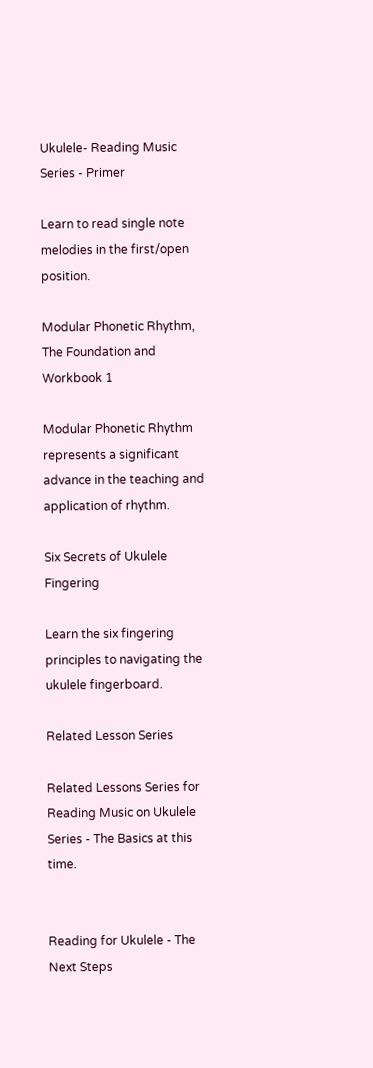Ukulele- Reading Music Series - Primer

Learn to read single note melodies in the first/open position.

Modular Phonetic Rhythm, The Foundation and Workbook 1

Modular Phonetic Rhythm represents a significant advance in the teaching and application of rhythm.

Six Secrets of Ukulele Fingering

Learn the six fingering principles to navigating the ukulele fingerboard.

Related Lesson Series

Related Lessons Series for Reading Music on Ukulele Series - The Basics at this time.


Reading for Ukulele - The Next Steps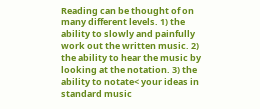Reading can be thought of on many different levels. 1) the ability to slowly and painfully work out the written music. 2) the ability to hear the music by looking at the notation. 3) the ability to notate< your ideas in standard music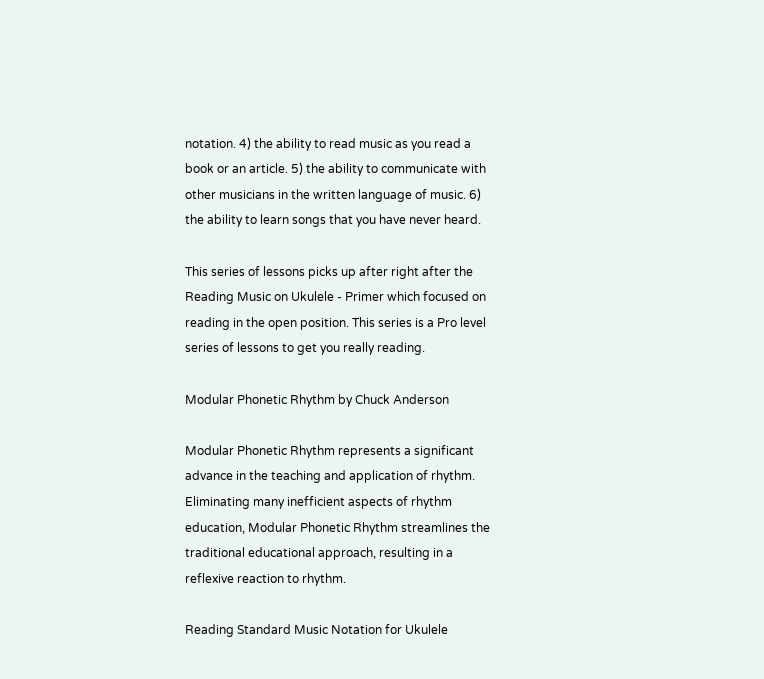notation. 4) the ability to read music as you read a book or an article. 5) the ability to communicate with other musicians in the written language of music. 6) the ability to learn songs that you have never heard.

This series of lessons picks up after right after the Reading Music on Ukulele - Primer which focused on reading in the open position. This series is a Pro level series of lessons to get you really reading.

Modular Phonetic Rhythm by Chuck Anderson

Modular Phonetic Rhythm represents a significant advance in the teaching and application of rhythm. Eliminating many inefficient aspects of rhythm education, Modular Phonetic Rhythm streamlines the traditional educational approach, resulting in a reflexive reaction to rhythm.

Reading Standard Music Notation for Ukulele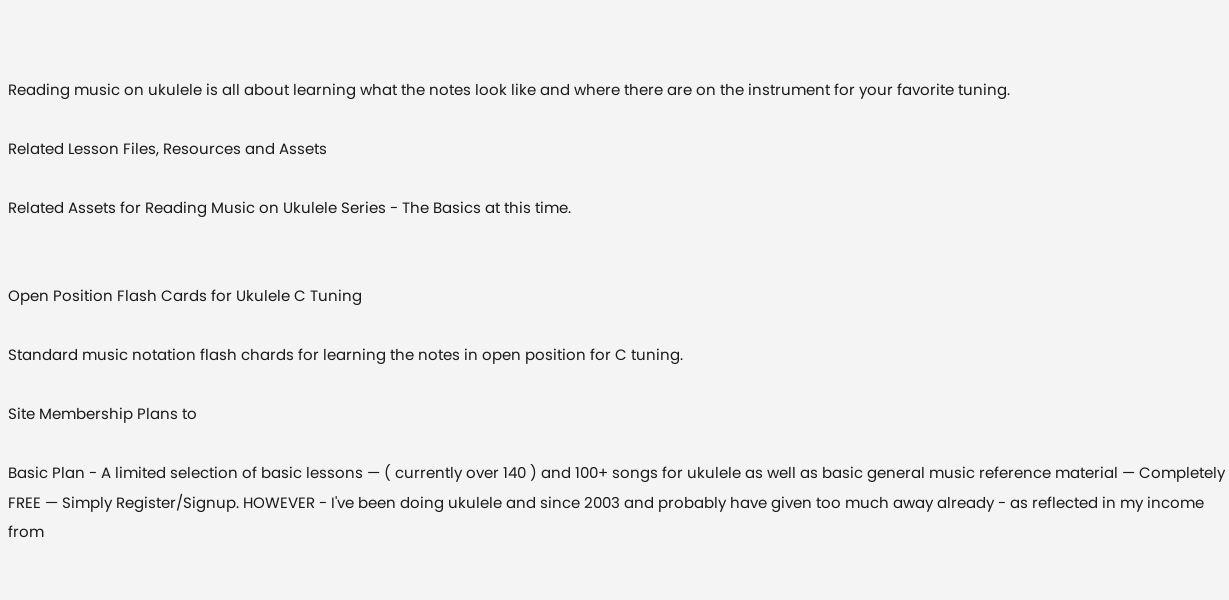Reading music on ukulele is all about learning what the notes look like and where there are on the instrument for your favorite tuning.

Related Lesson Files, Resources and Assets

Related Assets for Reading Music on Ukulele Series - The Basics at this time.


Open Position Flash Cards for Ukulele C Tuning

Standard music notation flash chards for learning the notes in open position for C tuning.

Site Membership Plans to

Basic Plan - A limited selection of basic lessons — ( currently over 140 ) and 100+ songs for ukulele as well as basic general music reference material — Completely FREE — Simply Register/Signup. HOWEVER - I've been doing ukulele and since 2003 and probably have given too much away already - as reflected in my income from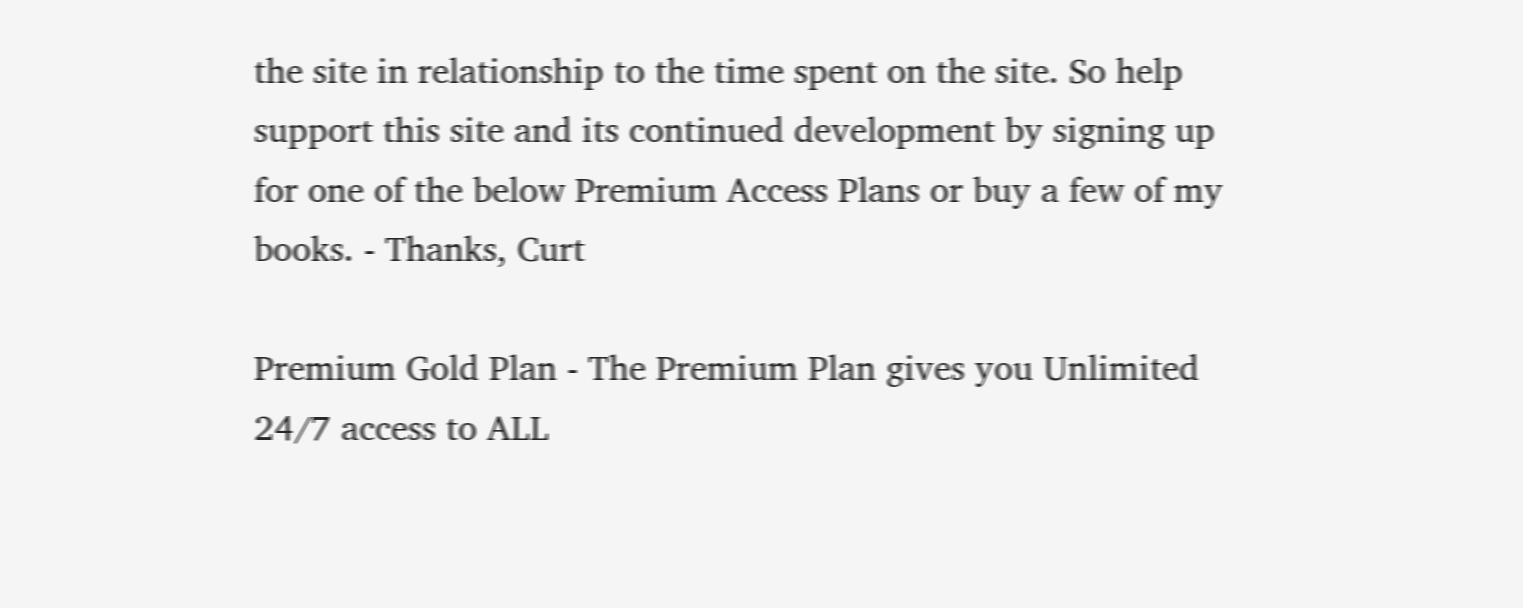the site in relationship to the time spent on the site. So help support this site and its continued development by signing up for one of the below Premium Access Plans or buy a few of my books. - Thanks, Curt

Premium Gold Plan - The Premium Plan gives you Unlimited 24/7 access to ALL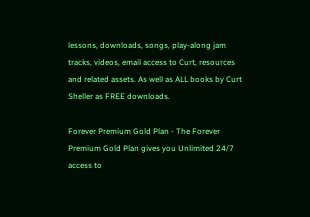lessons, downloads, songs, play-along jam tracks, videos, email access to Curt, resources and related assets. As well as ALL books by Curt Sheller as FREE downloads.

Forever Premium Gold Plan - The Forever Premium Gold Plan gives you Unlimited 24/7 access to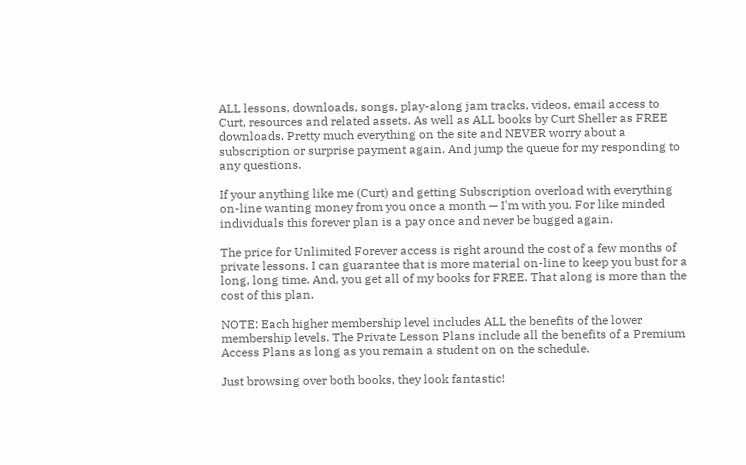ALL lessons, downloads, songs, play-along jam tracks, videos, email access to Curt, resources and related assets. As well as ALL books by Curt Sheller as FREE downloads. Pretty much everything on the site and NEVER worry about a subscription or surprise payment again. And jump the queue for my responding to any questions.

If your anything like me (Curt) and getting Subscription overload with everything on-line wanting money from you once a month — I'm with you. For like minded individuals this forever plan is a pay once and never be bugged again.

The price for Unlimited Forever access is right around the cost of a few months of private lessons. I can guarantee that is more material on-line to keep you bust for a long, long time. And, you get all of my books for FREE. That along is more than the cost of this plan.

NOTE: Each higher membership level includes ALL the benefits of the lower membership levels. The Private Lesson Plans include all the benefits of a Premium Access Plans as long as you remain a student on on the schedule.

Just browsing over both books, they look fantastic!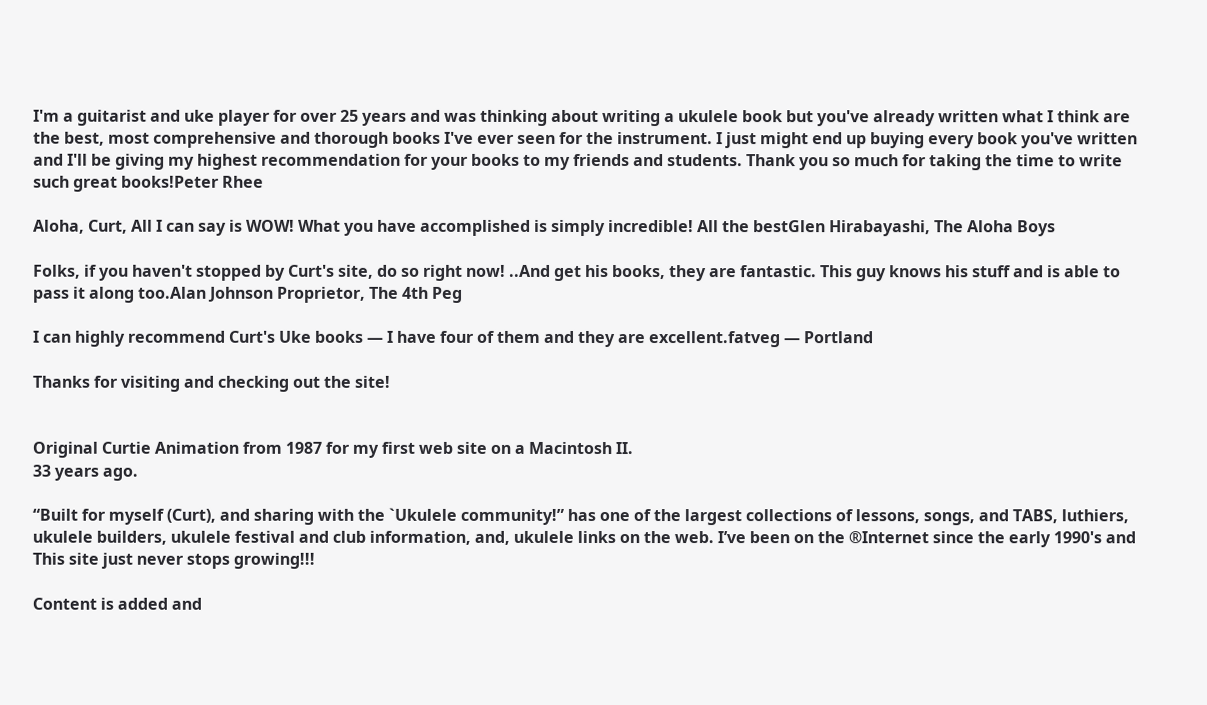I'm a guitarist and uke player for over 25 years and was thinking about writing a ukulele book but you've already written what I think are the best, most comprehensive and thorough books I've ever seen for the instrument. I just might end up buying every book you've written and I'll be giving my highest recommendation for your books to my friends and students. Thank you so much for taking the time to write such great books!Peter Rhee

Aloha, Curt, All I can say is WOW! What you have accomplished is simply incredible! All the bestGlen Hirabayashi, The Aloha Boys

Folks, if you haven't stopped by Curt's site, do so right now! ..And get his books, they are fantastic. This guy knows his stuff and is able to pass it along too.Alan Johnson Proprietor, The 4th Peg

I can highly recommend Curt's Uke books — I have four of them and they are excellent.fatveg — Portland

Thanks for visiting and checking out the site!


Original Curtie Animation from 1987 for my first web site on a Macintosh II.
33 years ago.

“Built for myself (Curt), and sharing with the `Ukulele community!” has one of the largest collections of lessons, songs, and TABS, luthiers, ukulele builders, ukulele festival and club information, and, ukulele links on the web. I’ve been on the ®Internet since the early 1990's and This site just never stops growing!!!

Content is added and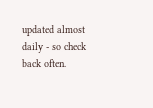updated almost daily - so check back often.